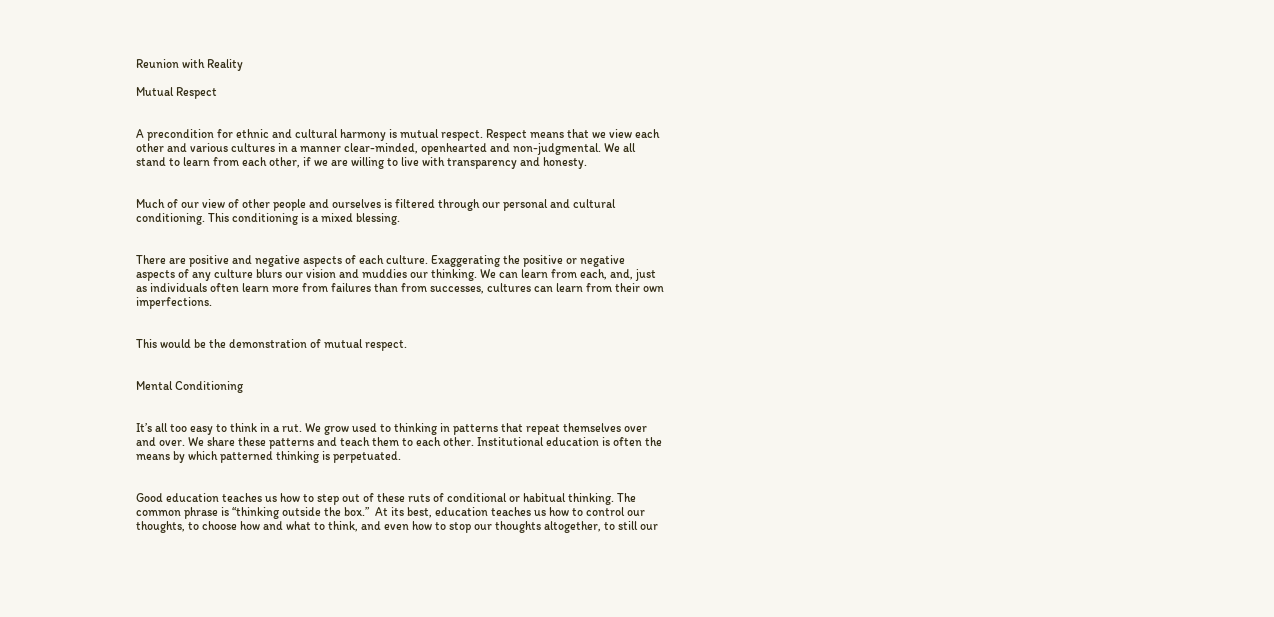Reunion with Reality

Mutual Respect


A precondition for ethnic and cultural harmony is mutual respect. Respect means that we view each other and various cultures in a manner clear-minded, openhearted and non-judgmental. We all stand to learn from each other, if we are willing to live with transparency and honesty.


Much of our view of other people and ourselves is filtered through our personal and cultural conditioning. This conditioning is a mixed blessing.


There are positive and negative aspects of each culture. Exaggerating the positive or negative aspects of any culture blurs our vision and muddies our thinking. We can learn from each, and, just as individuals often learn more from failures than from successes, cultures can learn from their own imperfections.


This would be the demonstration of mutual respect.


Mental Conditioning


It’s all too easy to think in a rut. We grow used to thinking in patterns that repeat themselves over and over. We share these patterns and teach them to each other. Institutional education is often the means by which patterned thinking is perpetuated.


Good education teaches us how to step out of these ruts of conditional or habitual thinking. The common phrase is “thinking outside the box.”  At its best, education teaches us how to control our thoughts, to choose how and what to think, and even how to stop our thoughts altogether, to still our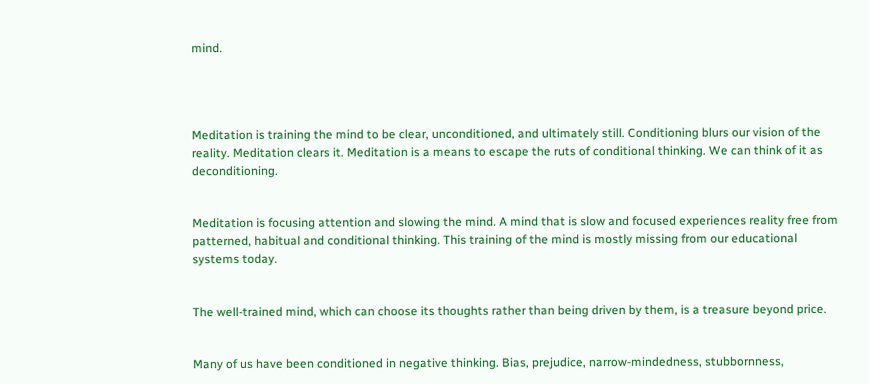mind.




Meditation is training the mind to be clear, unconditioned, and ultimately still. Conditioning blurs our vision of the reality. Meditation clears it. Meditation is a means to escape the ruts of conditional thinking. We can think of it as deconditioning.


Meditation is focusing attention and slowing the mind. A mind that is slow and focused experiences reality free from patterned, habitual and conditional thinking. This training of the mind is mostly missing from our educational systems today.


The well-trained mind, which can choose its thoughts rather than being driven by them, is a treasure beyond price.


Many of us have been conditioned in negative thinking. Bias, prejudice, narrow-mindedness, stubbornness,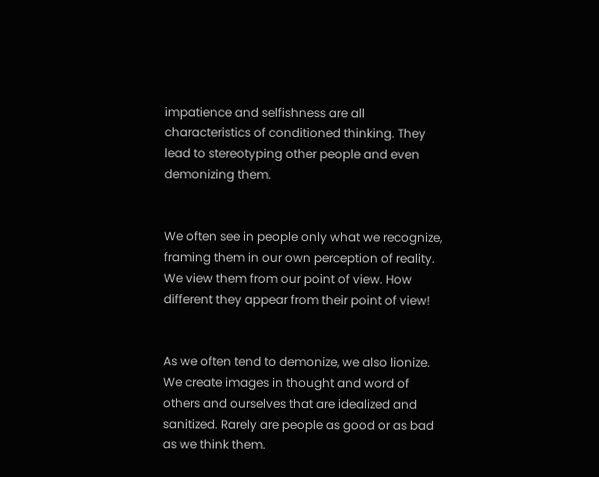impatience and selfishness are all characteristics of conditioned thinking. They lead to stereotyping other people and even demonizing them.


We often see in people only what we recognize, framing them in our own perception of reality. We view them from our point of view. How different they appear from their point of view!


As we often tend to demonize, we also lionize. We create images in thought and word of others and ourselves that are idealized and sanitized. Rarely are people as good or as bad as we think them.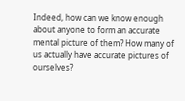Indeed, how can we know enough about anyone to form an accurate mental picture of them? How many of us actually have accurate pictures of ourselves?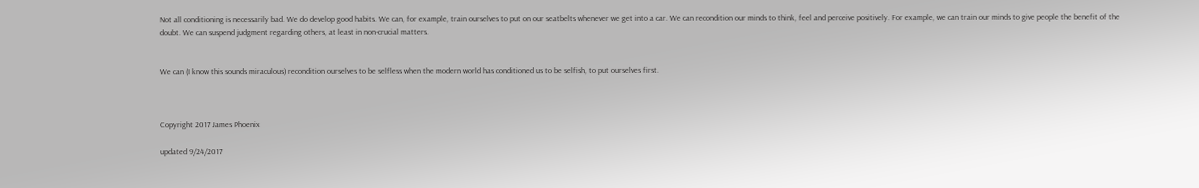Not all conditioning is necessarily bad. We do develop good habits. We can, for example, train ourselves to put on our seatbelts whenever we get into a car. We can recondition our minds to think, feel and perceive positively. For example, we can train our minds to give people the benefit of the doubt. We can suspend judgment regarding others, at least in non-crucial matters.


We can (I know this sounds miraculous) recondition ourselves to be selfless when the modern world has conditioned us to be selfish, to put ourselves first.



Copyright 2017 James Phoenix

updated 9/24/2017